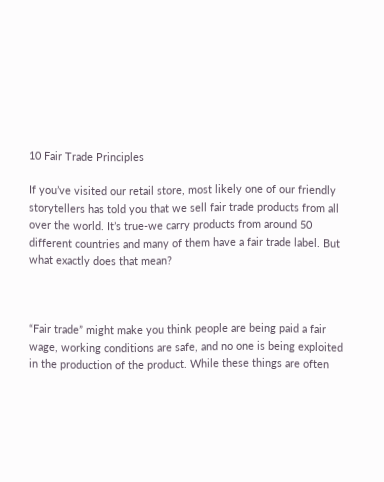10 Fair Trade Principles

If you’ve visited our retail store, most likely one of our friendly storytellers has told you that we sell fair trade products from all over the world. It’s true-we carry products from around 50 different countries and many of them have a fair trade label. But what exactly does that mean?



“Fair trade” might make you think people are being paid a fair wage, working conditions are safe, and no one is being exploited in the production of the product. While these things are often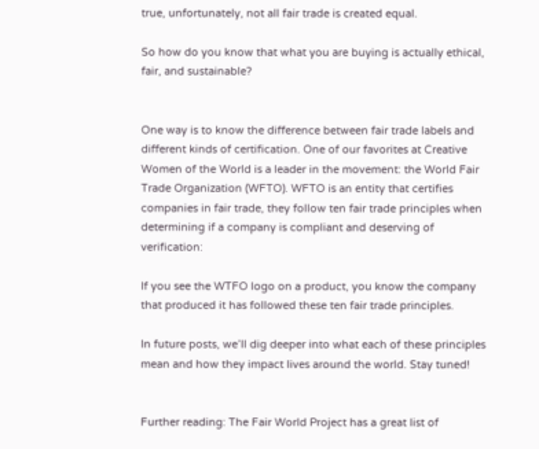true, unfortunately, not all fair trade is created equal.

So how do you know that what you are buying is actually ethical, fair, and sustainable?


One way is to know the difference between fair trade labels and different kinds of certification. One of our favorites at Creative Women of the World is a leader in the movement: the World Fair Trade Organization (WFTO). WFTO is an entity that certifies companies in fair trade, they follow ten fair trade principles when determining if a company is compliant and deserving of verification:

If you see the WTFO logo on a product, you know the company that produced it has followed these ten fair trade principles.

In future posts, we’ll dig deeper into what each of these principles mean and how they impact lives around the world. Stay tuned!


Further reading: The Fair World Project has a great list of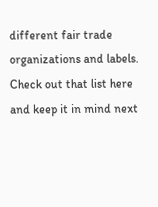different fair trade organizations and labels. Check out that list here and keep it in mind next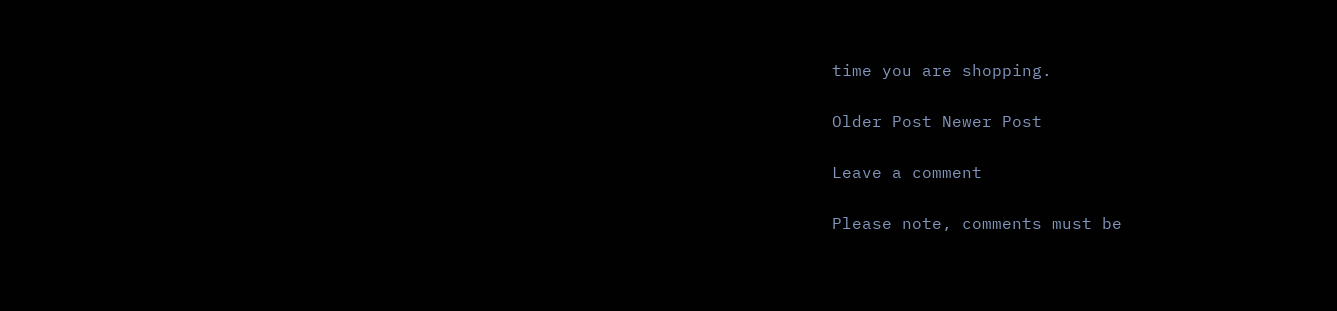time you are shopping.

Older Post Newer Post

Leave a comment

Please note, comments must be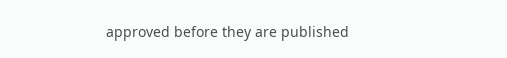approved before they are published